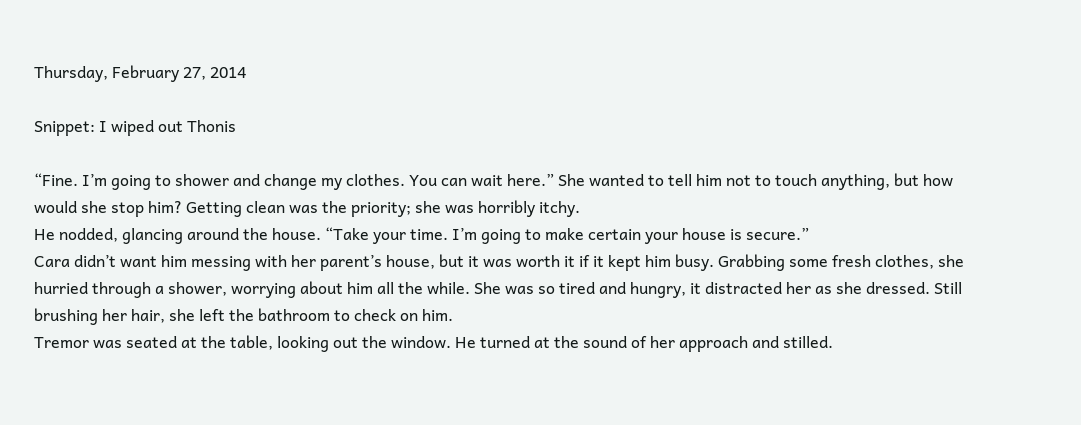Thursday, February 27, 2014

Snippet: I wiped out Thonis

“Fine. I’m going to shower and change my clothes. You can wait here.” She wanted to tell him not to touch anything, but how would she stop him? Getting clean was the priority; she was horribly itchy.
He nodded, glancing around the house. “Take your time. I’m going to make certain your house is secure.”
Cara didn’t want him messing with her parent’s house, but it was worth it if it kept him busy. Grabbing some fresh clothes, she hurried through a shower, worrying about him all the while. She was so tired and hungry, it distracted her as she dressed. Still brushing her hair, she left the bathroom to check on him.
Tremor was seated at the table, looking out the window. He turned at the sound of her approach and stilled.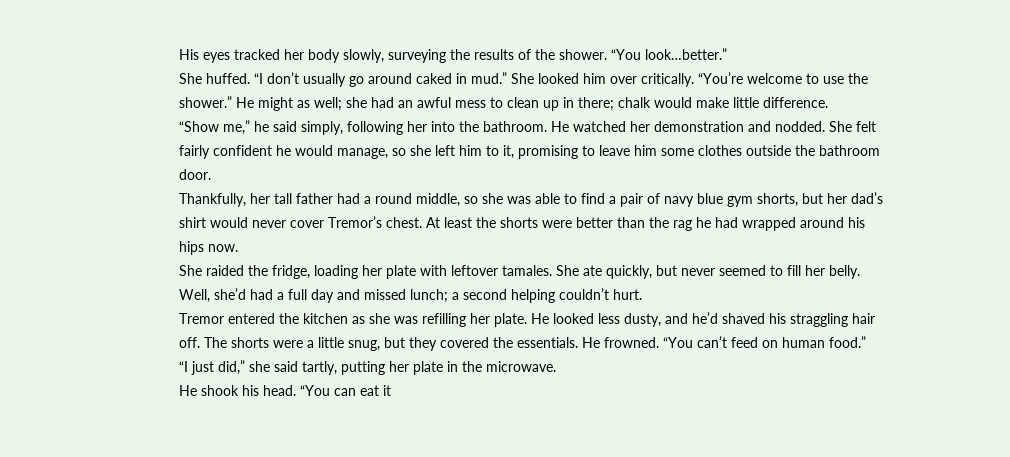His eyes tracked her body slowly, surveying the results of the shower. “You look…better.”
She huffed. “I don’t usually go around caked in mud.” She looked him over critically. “You’re welcome to use the shower.” He might as well; she had an awful mess to clean up in there; chalk would make little difference.
“Show me,” he said simply, following her into the bathroom. He watched her demonstration and nodded. She felt fairly confident he would manage, so she left him to it, promising to leave him some clothes outside the bathroom door.
Thankfully, her tall father had a round middle, so she was able to find a pair of navy blue gym shorts, but her dad’s shirt would never cover Tremor’s chest. At least the shorts were better than the rag he had wrapped around his hips now.
She raided the fridge, loading her plate with leftover tamales. She ate quickly, but never seemed to fill her belly. Well, she’d had a full day and missed lunch; a second helping couldn’t hurt.
Tremor entered the kitchen as she was refilling her plate. He looked less dusty, and he’d shaved his straggling hair off. The shorts were a little snug, but they covered the essentials. He frowned. “You can’t feed on human food.”
“I just did,” she said tartly, putting her plate in the microwave.
He shook his head. “You can eat it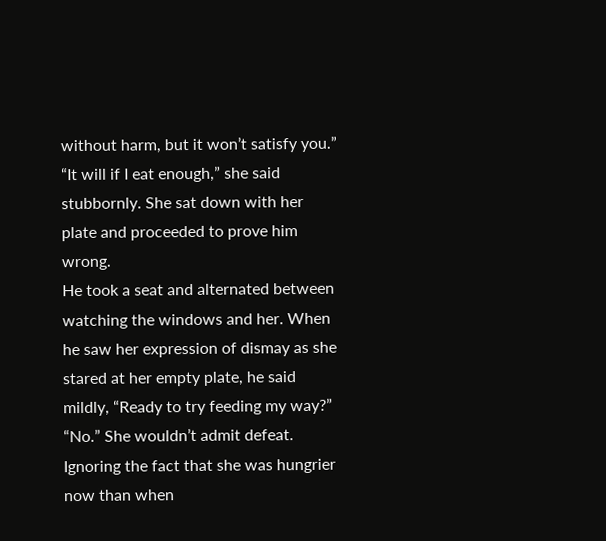without harm, but it won’t satisfy you.”
“It will if I eat enough,” she said stubbornly. She sat down with her plate and proceeded to prove him wrong.
He took a seat and alternated between watching the windows and her. When he saw her expression of dismay as she stared at her empty plate, he said mildly, “Ready to try feeding my way?”
“No.” She wouldn’t admit defeat. Ignoring the fact that she was hungrier now than when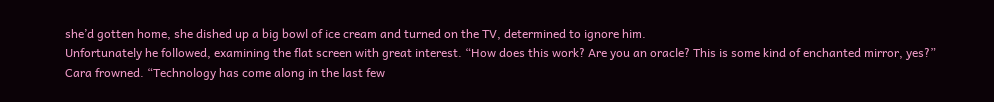she’d gotten home, she dished up a big bowl of ice cream and turned on the TV, determined to ignore him.
Unfortunately he followed, examining the flat screen with great interest. “How does this work? Are you an oracle? This is some kind of enchanted mirror, yes?”
Cara frowned. “Technology has come along in the last few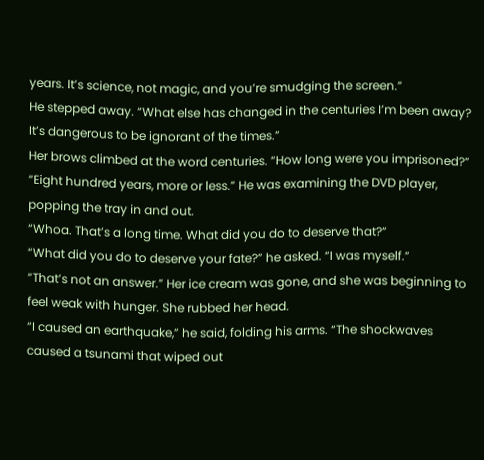years. It’s science, not magic, and you’re smudging the screen.”
He stepped away. “What else has changed in the centuries I’m been away? It’s dangerous to be ignorant of the times.”
Her brows climbed at the word centuries. “How long were you imprisoned?”
“Eight hundred years, more or less.” He was examining the DVD player, popping the tray in and out.
“Whoa. That’s a long time. What did you do to deserve that?”
“What did you do to deserve your fate?” he asked. “I was myself.”
“That’s not an answer.” Her ice cream was gone, and she was beginning to feel weak with hunger. She rubbed her head.
“I caused an earthquake,” he said, folding his arms. “The shockwaves caused a tsunami that wiped out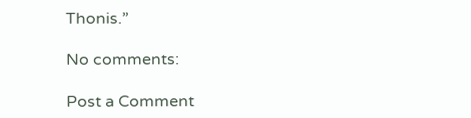Thonis.”

No comments:

Post a Comment